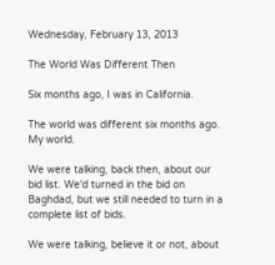Wednesday, February 13, 2013

The World Was Different Then

Six months ago, I was in California.

The world was different six months ago. My world.

We were talking, back then, about our bid list. We'd turned in the bid on Baghdad, but we still needed to turn in a complete list of bids.

We were talking, believe it or not, about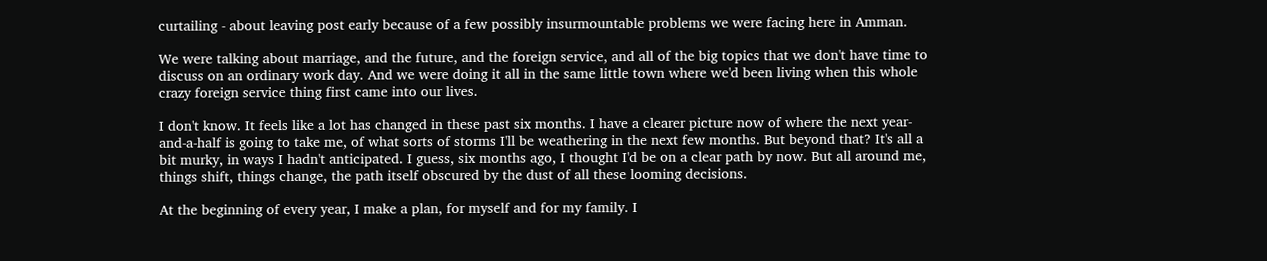curtailing - about leaving post early because of a few possibly insurmountable problems we were facing here in Amman.

We were talking about marriage, and the future, and the foreign service, and all of the big topics that we don't have time to discuss on an ordinary work day. And we were doing it all in the same little town where we'd been living when this whole crazy foreign service thing first came into our lives.

I don't know. It feels like a lot has changed in these past six months. I have a clearer picture now of where the next year-and-a-half is going to take me, of what sorts of storms I'll be weathering in the next few months. But beyond that? It's all a bit murky, in ways I hadn't anticipated. I guess, six months ago, I thought I'd be on a clear path by now. But all around me, things shift, things change, the path itself obscured by the dust of all these looming decisions.

At the beginning of every year, I make a plan, for myself and for my family. I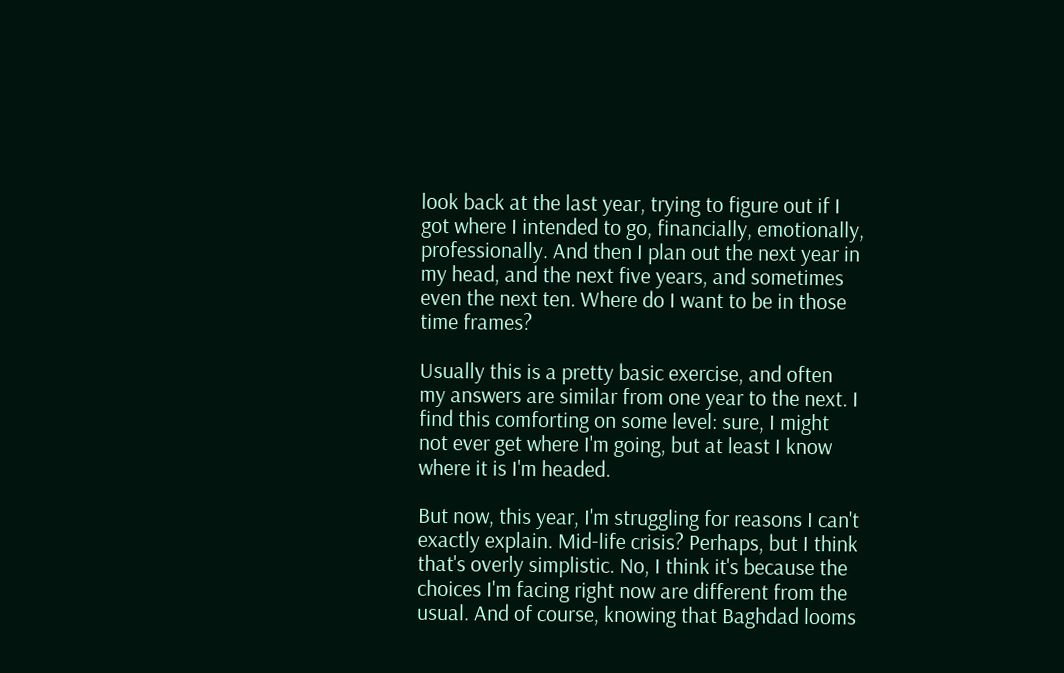look back at the last year, trying to figure out if I got where I intended to go, financially, emotionally, professionally. And then I plan out the next year in my head, and the next five years, and sometimes even the next ten. Where do I want to be in those time frames?

Usually this is a pretty basic exercise, and often my answers are similar from one year to the next. I find this comforting on some level: sure, I might not ever get where I'm going, but at least I know where it is I'm headed.

But now, this year, I'm struggling for reasons I can't exactly explain. Mid-life crisis? Perhaps, but I think that's overly simplistic. No, I think it's because the choices I'm facing right now are different from the usual. And of course, knowing that Baghdad looms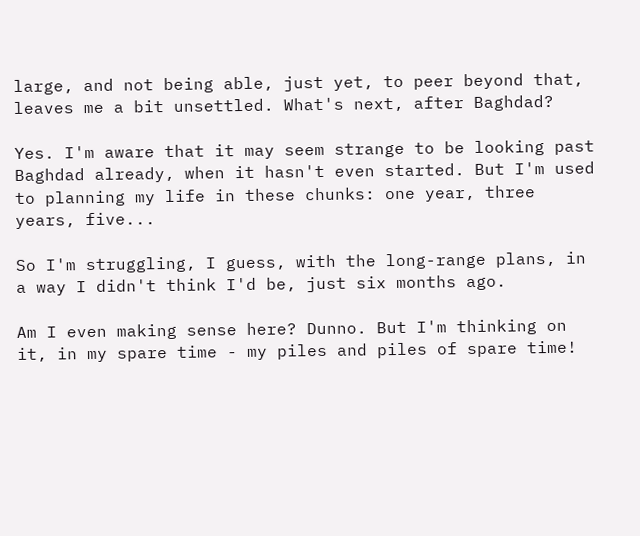large, and not being able, just yet, to peer beyond that, leaves me a bit unsettled. What's next, after Baghdad?

Yes. I'm aware that it may seem strange to be looking past Baghdad already, when it hasn't even started. But I'm used to planning my life in these chunks: one year, three years, five...

So I'm struggling, I guess, with the long-range plans, in a way I didn't think I'd be, just six months ago.

Am I even making sense here? Dunno. But I'm thinking on it, in my spare time - my piles and piles of spare time!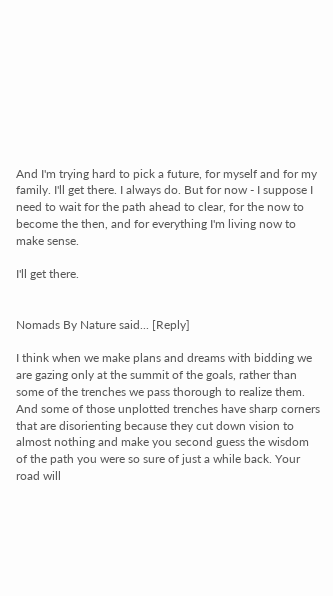And I'm trying hard to pick a future, for myself and for my family. I'll get there. I always do. But for now - I suppose I need to wait for the path ahead to clear, for the now to become the then, and for everything I'm living now to make sense.

I'll get there.


Nomads By Nature said... [Reply]

I think when we make plans and dreams with bidding we are gazing only at the summit of the goals, rather than some of the trenches we pass thorough to realize them. And some of those unplotted trenches have sharp corners that are disorienting because they cut down vision to almost nothing and make you second guess the wisdom of the path you were so sure of just a while back. Your road will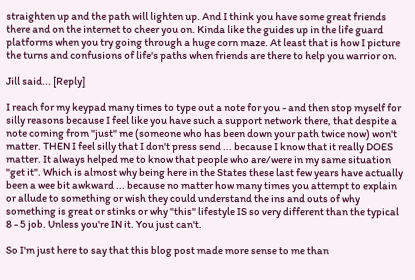straighten up and the path will lighten up. And I think you have some great friends there and on the internet to cheer you on. Kinda like the guides up in the life guard platforms when you try going through a huge corn maze. At least that is how I picture the turns and confusions of life's paths when friends are there to help you warrior on.

Jill said... [Reply]

I reach for my keypad many times to type out a note for you - and then stop myself for silly reasons because I feel like you have such a support network there, that despite a note coming from "just" me (someone who has been down your path twice now) won't matter. THEN I feel silly that I don't press send ... because I know that it really DOES matter. It always helped me to know that people who are/were in my same situation "get it". Which is almost why being here in the States these last few years have actually been a wee bit awkward ... because no matter how many times you attempt to explain or allude to something or wish they could understand the ins and outs of why something is great or stinks or why "this" lifestyle IS so very different than the typical 8 - 5 job. Unless you're IN it. You just can't.

So I'm just here to say that this blog post made more sense to me than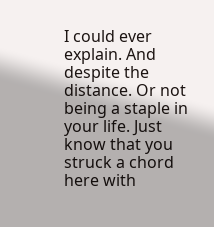I could ever explain. And despite the distance. Or not being a staple in your life. Just know that you struck a chord here with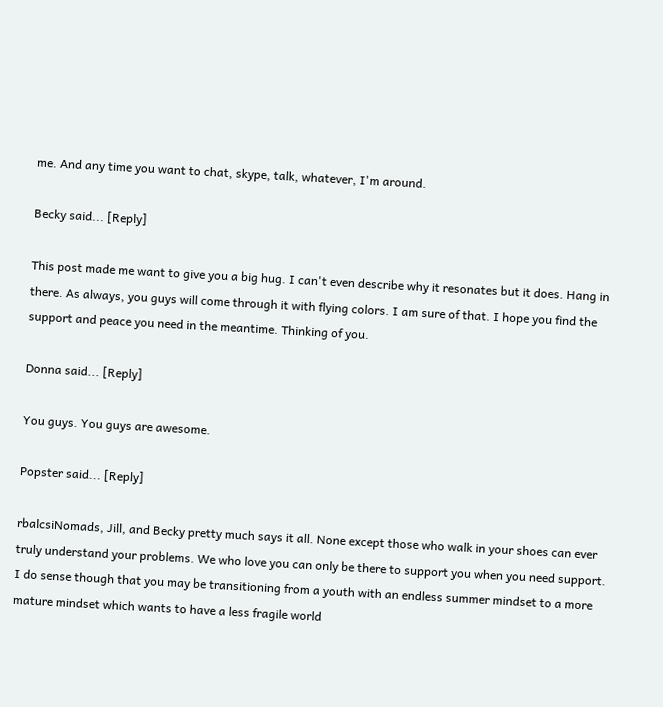me. And any time you want to chat, skype, talk, whatever, I'm around.

Becky said... [Reply]

This post made me want to give you a big hug. I can't even describe why it resonates but it does. Hang in there. As always, you guys will come through it with flying colors. I am sure of that. I hope you find the support and peace you need in the meantime. Thinking of you.

Donna said... [Reply]

You guys. You guys are awesome.

Popster said... [Reply]

rbalcsiNomads, Jill, and Becky pretty much says it all. None except those who walk in your shoes can ever truly understand your problems. We who love you can only be there to support you when you need support.
I do sense though that you may be transitioning from a youth with an endless summer mindset to a more mature mindset which wants to have a less fragile world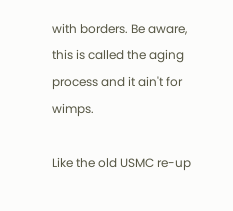with borders. Be aware, this is called the aging process and it ain't for wimps.

Like the old USMC re-up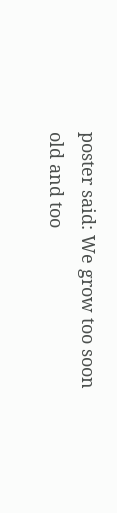poster said: We grow too soon old and too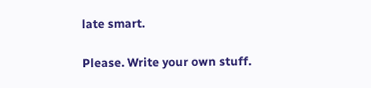late smart.

Please. Write your own stuff.